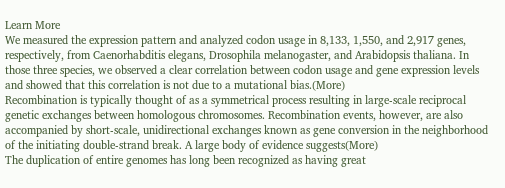Learn More
We measured the expression pattern and analyzed codon usage in 8,133, 1,550, and 2,917 genes, respectively, from Caenorhabditis elegans, Drosophila melanogaster, and Arabidopsis thaliana. In those three species, we observed a clear correlation between codon usage and gene expression levels and showed that this correlation is not due to a mutational bias.(More)
Recombination is typically thought of as a symmetrical process resulting in large-scale reciprocal genetic exchanges between homologous chromosomes. Recombination events, however, are also accompanied by short-scale, unidirectional exchanges known as gene conversion in the neighborhood of the initiating double-strand break. A large body of evidence suggests(More)
The duplication of entire genomes has long been recognized as having great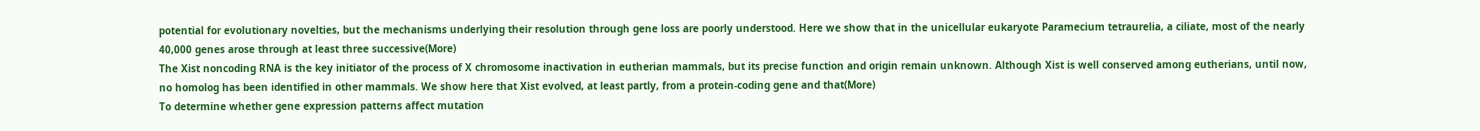potential for evolutionary novelties, but the mechanisms underlying their resolution through gene loss are poorly understood. Here we show that in the unicellular eukaryote Paramecium tetraurelia, a ciliate, most of the nearly 40,000 genes arose through at least three successive(More)
The Xist noncoding RNA is the key initiator of the process of X chromosome inactivation in eutherian mammals, but its precise function and origin remain unknown. Although Xist is well conserved among eutherians, until now, no homolog has been identified in other mammals. We show here that Xist evolved, at least partly, from a protein-coding gene and that(More)
To determine whether gene expression patterns affect mutation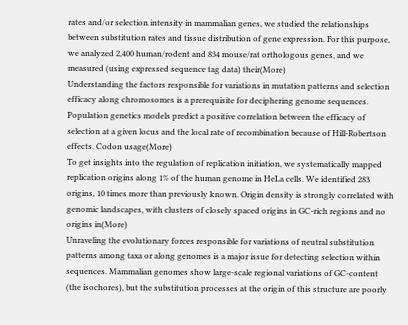rates and/or selection intensity in mammalian genes, we studied the relationships between substitution rates and tissue distribution of gene expression. For this purpose, we analyzed 2,400 human/rodent and 834 mouse/rat orthologous genes, and we measured (using expressed sequence tag data) their(More)
Understanding the factors responsible for variations in mutation patterns and selection efficacy along chromosomes is a prerequisite for deciphering genome sequences. Population genetics models predict a positive correlation between the efficacy of selection at a given locus and the local rate of recombination because of Hill-Robertson effects. Codon usage(More)
To get insights into the regulation of replication initiation, we systematically mapped replication origins along 1% of the human genome in HeLa cells. We identified 283 origins, 10 times more than previously known. Origin density is strongly correlated with genomic landscapes, with clusters of closely spaced origins in GC-rich regions and no origins in(More)
Unraveling the evolutionary forces responsible for variations of neutral substitution patterns among taxa or along genomes is a major issue for detecting selection within sequences. Mammalian genomes show large-scale regional variations of GC-content (the isochores), but the substitution processes at the origin of this structure are poorly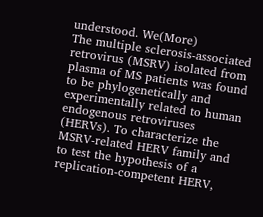understood. We(More)
The multiple sclerosis-associated retrovirus (MSRV) isolated from plasma of MS patients was found to be phylogenetically and experimentally related to human endogenous retroviruses (HERVs). To characterize the MSRV-related HERV family and to test the hypothesis of a replication-competent HERV,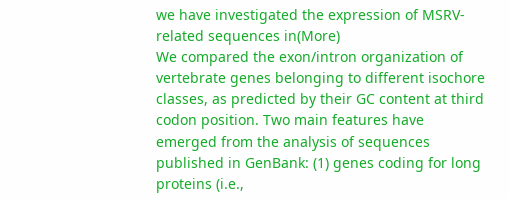we have investigated the expression of MSRV-related sequences in(More)
We compared the exon/intron organization of vertebrate genes belonging to different isochore classes, as predicted by their GC content at third codon position. Two main features have emerged from the analysis of sequences published in GenBank: (1) genes coding for long proteins (i.e.,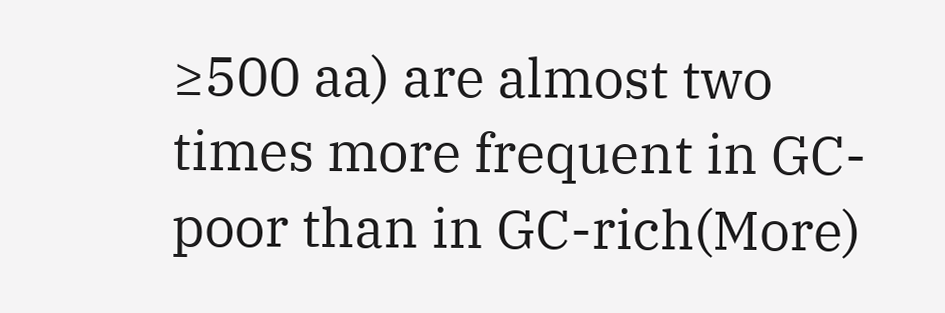≥500 aa) are almost two times more frequent in GC-poor than in GC-rich(More)